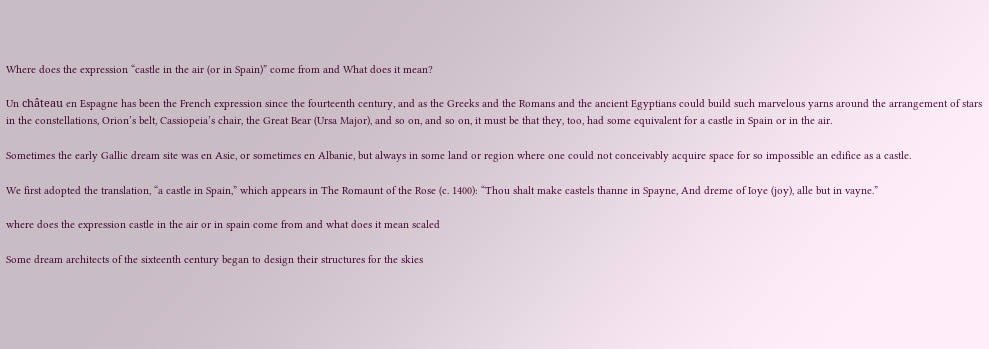Where does the expression “castle in the air (or in Spain)” come from and What does it mean?

Un château en Espagne has been the French expression since the fourteenth century, and as the Greeks and the Romans and the ancient Egyptians could build such marvelous yarns around the arrangement of stars in the constellations, Orion’s belt, Cassiopeia’s chair, the Great Bear (Ursa Major), and so on, and so on, it must be that they, too, had some equivalent for a castle in Spain or in the air.

Sometimes the early Gallic dream site was en Asie, or sometimes en Albanie, but always in some land or region where one could not conceivably acquire space for so impossible an edifice as a castle.

We first adopted the translation, “a castle in Spain,” which appears in The Romaunt of the Rose (c. 1400): “Thou shalt make castels thanne in Spayne, And dreme of Ioye (joy), alle but in vayne.”

where does the expression castle in the air or in spain come from and what does it mean scaled

Some dream architects of the sixteenth century began to design their structures for the skies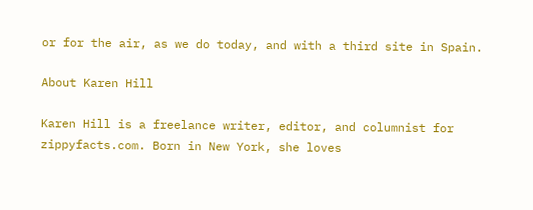or for the air, as we do today, and with a third site in Spain.

About Karen Hill

Karen Hill is a freelance writer, editor, and columnist for zippyfacts.com. Born in New York, she loves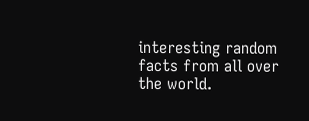interesting random facts from all over the world.